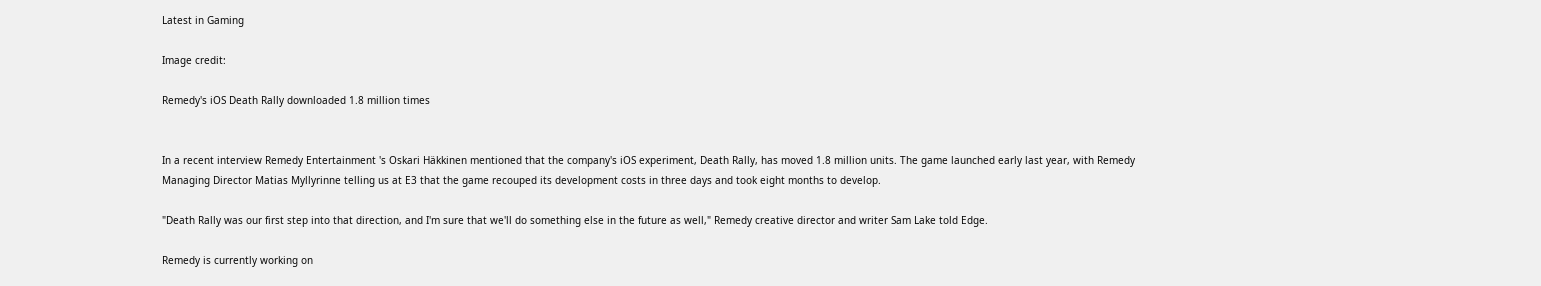Latest in Gaming

Image credit:

Remedy's iOS Death Rally downloaded 1.8 million times


In a recent interview Remedy Entertainment 's Oskari Häkkinen mentioned that the company's iOS experiment, Death Rally, has moved 1.8 million units. The game launched early last year, with Remedy Managing Director Matias Myllyrinne telling us at E3 that the game recouped its development costs in three days and took eight months to develop.

"Death Rally was our first step into that direction, and I'm sure that we'll do something else in the future as well," Remedy creative director and writer Sam Lake told Edge.

Remedy is currently working on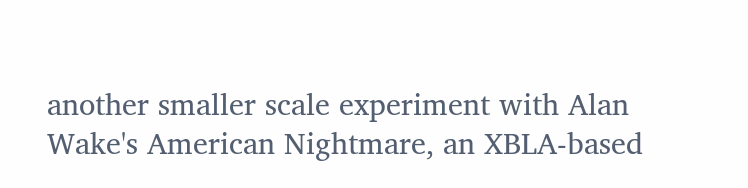another smaller scale experiment with Alan Wake's American Nightmare, an XBLA-based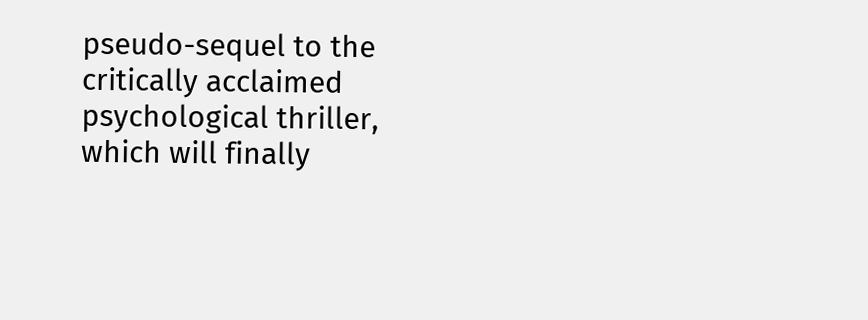pseudo-sequel to the critically acclaimed psychological thriller, which will finally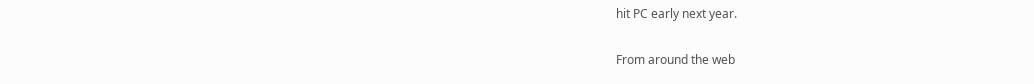hit PC early next year.

From around the web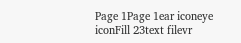Page 1Page 1ear iconeye iconFill 23text filevr